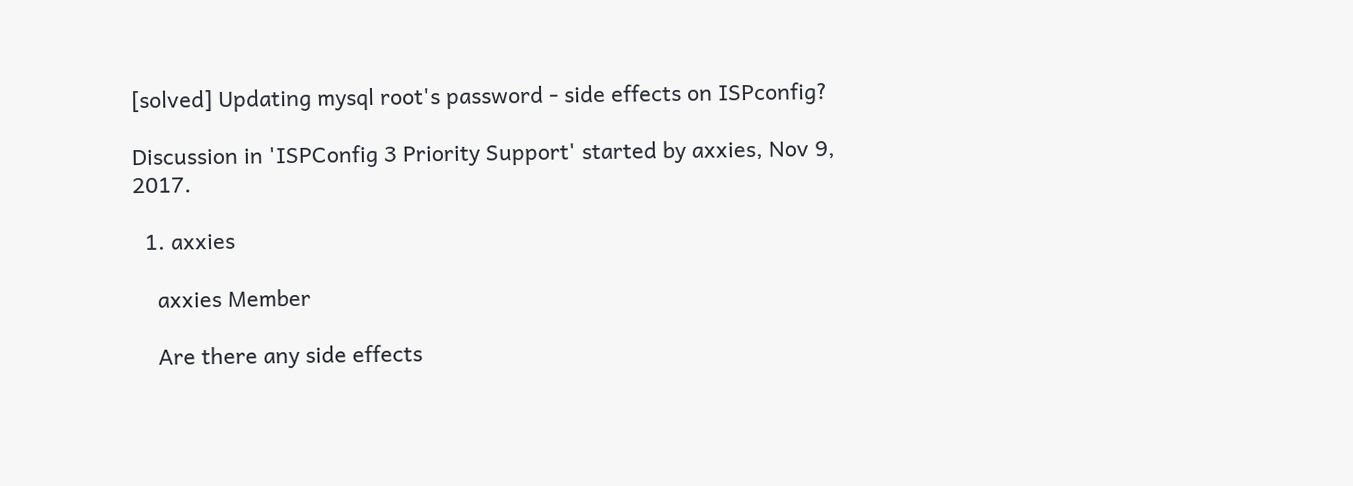[solved] Updating mysql root's password - side effects on ISPconfig?

Discussion in 'ISPConfig 3 Priority Support' started by axxies, Nov 9, 2017.

  1. axxies

    axxies Member

    Are there any side effects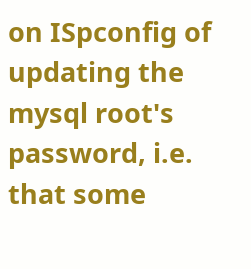on ISpconfig of updating the mysql root's password, i.e. that some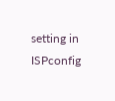setting in ISPconfig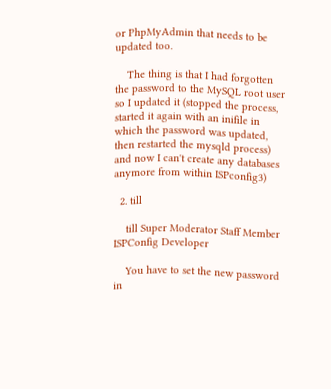or PhpMyAdmin that needs to be updated too.

    The thing is that I had forgotten the password to the MySQL root user so I updated it (stopped the process, started it again with an inifile in which the password was updated, then restarted the mysqld process) and now I can't create any databases anymore from within ISPconfig3)

  2. till

    till Super Moderator Staff Member ISPConfig Developer

    You have to set the new password in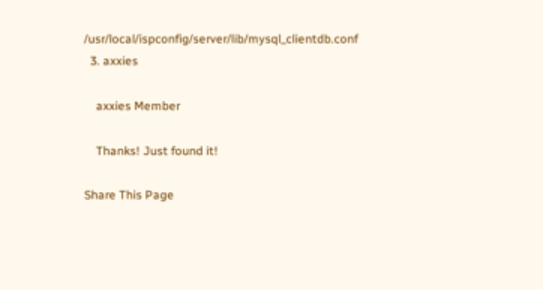/usr/local/ispconfig/server/lib/mysql_clientdb.conf
  3. axxies

    axxies Member

    Thanks! Just found it!

Share This Page